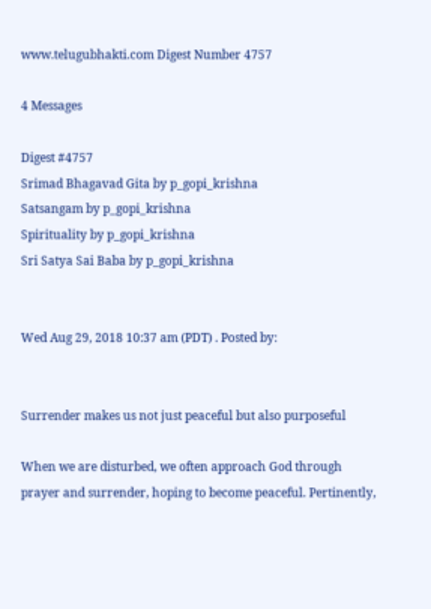www.telugubhakti.com Digest Number 4757

4 Messages

Digest #4757
Srimad Bhagavad Gita by p_gopi_krishna
Satsangam by p_gopi_krishna
Spirituality by p_gopi_krishna
Sri Satya Sai Baba by p_gopi_krishna


Wed Aug 29, 2018 10:37 am (PDT) . Posted by:


Surrender makes us not just peaceful but also purposeful

When we are disturbed, we often approach God through prayer and surrender, hoping to become peaceful. Pertinently,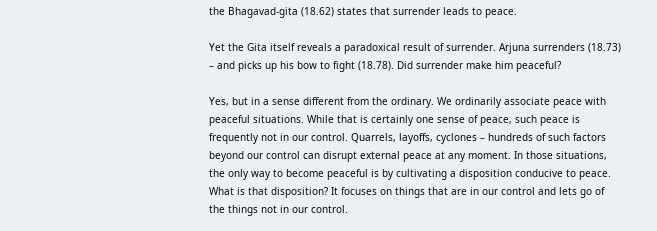the Bhagavad-gita (18.62) states that surrender leads to peace.

Yet the Gita itself reveals a paradoxical result of surrender. Arjuna surrenders (18.73) – and picks up his bow to fight (18.78). Did surrender make him peaceful?

Yes, but in a sense different from the ordinary. We ordinarily associate peace with peaceful situations. While that is certainly one sense of peace, such peace is frequently not in our control. Quarrels, layoffs, cyclones – hundreds of such factors beyond our control can disrupt external peace at any moment. In those situations, the only way to become peaceful is by cultivating a disposition conducive to peace. What is that disposition? It focuses on things that are in our control and lets go of the things not in our control.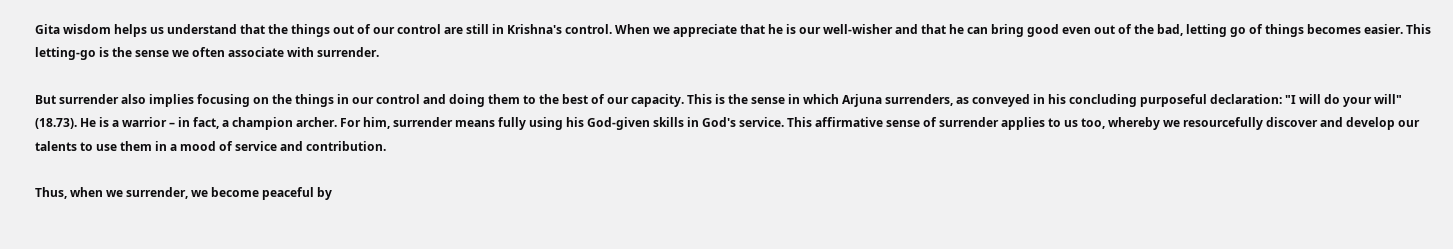Gita wisdom helps us understand that the things out of our control are still in Krishna's control. When we appreciate that he is our well-wisher and that he can bring good even out of the bad, letting go of things becomes easier. This letting-go is the sense we often associate with surrender.

But surrender also implies focusing on the things in our control and doing them to the best of our capacity. This is the sense in which Arjuna surrenders, as conveyed in his concluding purposeful declaration: "I will do your will" (18.73). He is a warrior – in fact, a champion archer. For him, surrender means fully using his God-given skills in God's service. This affirmative sense of surrender applies to us too, whereby we resourcefully discover and develop our talents to use them in a mood of service and contribution.

Thus, when we surrender, we become peaceful by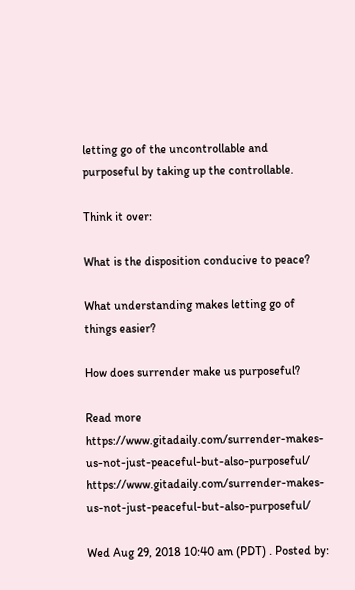letting go of the uncontrollable and purposeful by taking up the controllable.

Think it over:

What is the disposition conducive to peace?

What understanding makes letting go of things easier?

How does surrender make us purposeful?

Read more https://www.gitadaily.com/surrender-makes-us-not-just-peaceful-but-also-purposeful/ https://www.gitadaily.com/surrender-makes-us-not-just-peaceful-but-also-purposeful/

Wed Aug 29, 2018 10:40 am (PDT) . Posted by: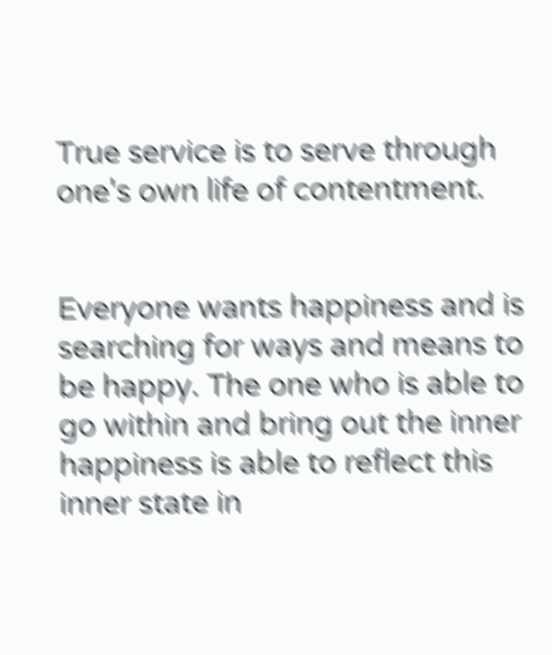True service is to serve through one's own life of contentment.


Everyone wants happiness and is searching for ways and means to be happy. The one who is able to go within and bring out the inner happiness is able to reflect this inner state in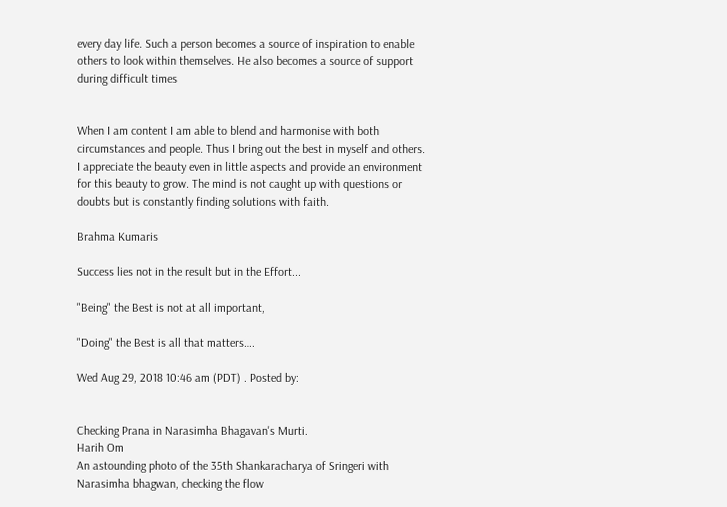every day life. Such a person becomes a source of inspiration to enable others to look within themselves. He also becomes a source of support during difficult times


When I am content I am able to blend and harmonise with both circumstances and people. Thus I bring out the best in myself and others. I appreciate the beauty even in little aspects and provide an environment for this beauty to grow. The mind is not caught up with questions or doubts but is constantly finding solutions with faith.

Brahma Kumaris

Success lies not in the result but in the Effort...

"Being" the Best is not at all important,

"Doing" the Best is all that matters….

Wed Aug 29, 2018 10:46 am (PDT) . Posted by:


Checking Prana in Narasimha Bhagavan's Murti.
Harih Om
An astounding photo of the 35th Shankaracharya of Sringeri with Narasimha bhagwan, checking the flow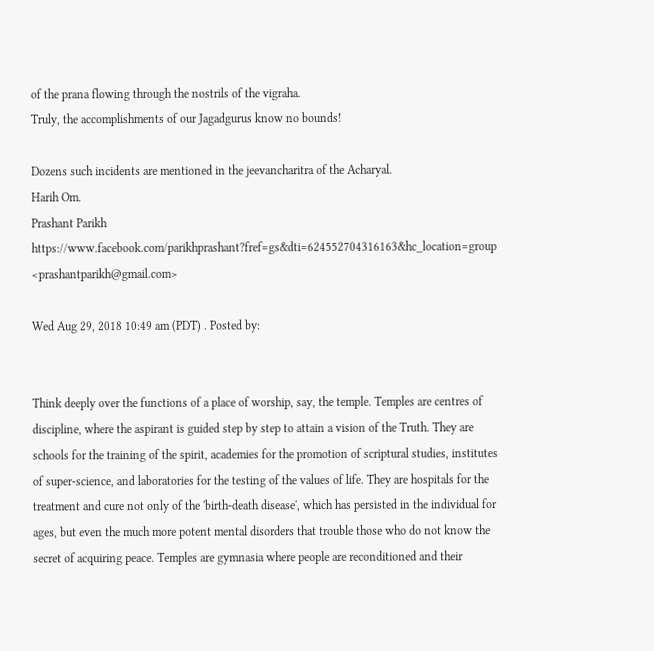of the prana flowing through the nostrils of the vigraha.
Truly, the accomplishments of our Jagadgurus know no bounds!

Dozens such incidents are mentioned in the jeevancharitra of the Acharyal.
Harih Om.
Prashant Parikh https://www.facebook.com/parikhprashant?fref=gs&dti=624552704316163&hc_location=group <prashantparikh@gmail.com>

Wed Aug 29, 2018 10:49 am (PDT) . Posted by:


Think deeply over the functions of a place of worship, say, the temple. Temples are centres of discipline, where the aspirant is guided step by step to attain a vision of the Truth. They are schools for the training of the spirit, academies for the promotion of scriptural studies, institutes of super-science, and laboratories for the testing of the values of life. They are hospitals for the treatment and cure not only of the 'birth-death disease', which has persisted in the individual for ages, but even the much more potent mental disorders that trouble those who do not know the secret of acquiring peace. Temples are gymnasia where people are reconditioned and their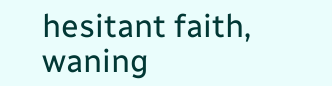hesitant faith, waning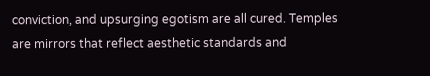conviction, and upsurging egotism are all cured. Temples are mirrors that reflect aesthetic standards and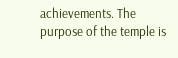achievements. The purpose of the temple is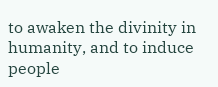to awaken the divinity in humanity, and to induce people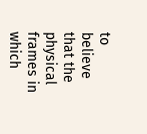to believe that the physical frames in which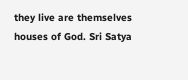they live are themselves houses of God. Sri Satya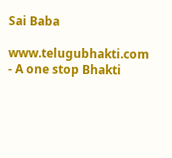Sai Baba

www.telugubhakti.com  - A one stop Bhakti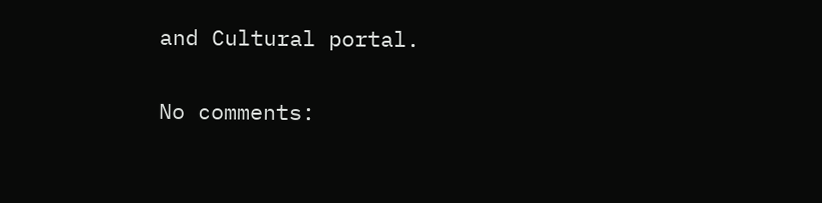and Cultural portal.

No comments: